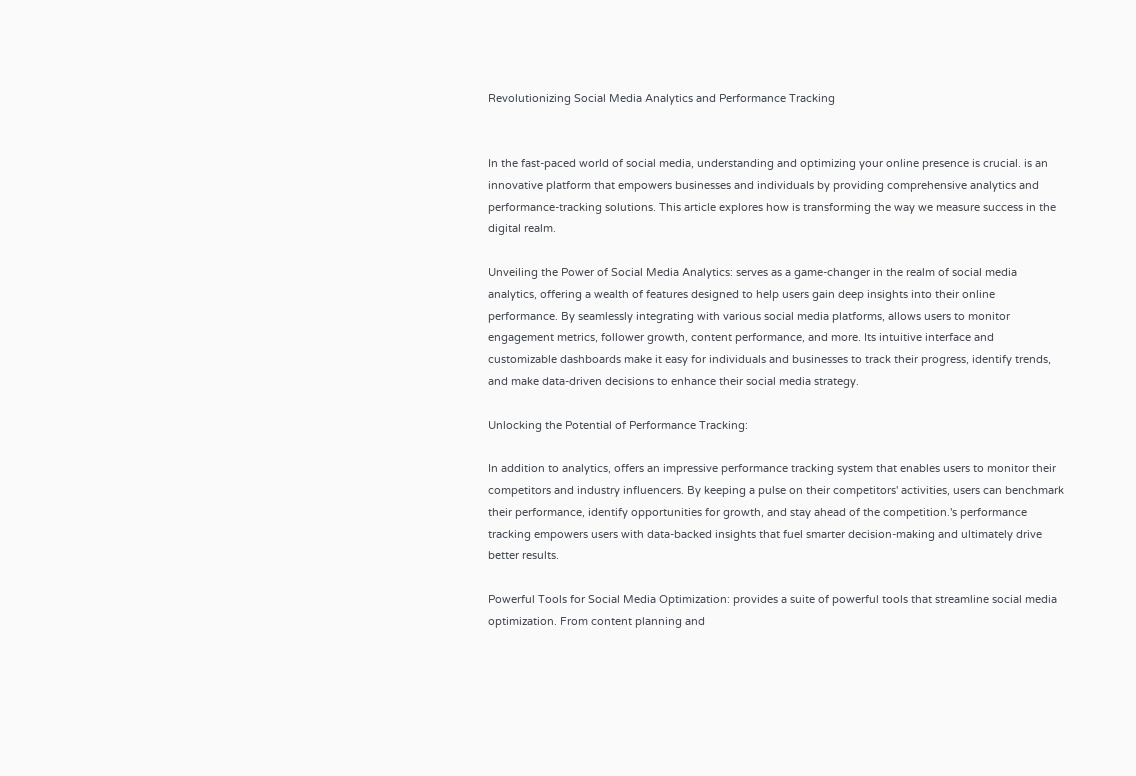Revolutionizing Social Media Analytics and Performance Tracking


In the fast-paced world of social media, understanding and optimizing your online presence is crucial. is an innovative platform that empowers businesses and individuals by providing comprehensive analytics and performance-tracking solutions. This article explores how is transforming the way we measure success in the digital realm.

Unveiling the Power of Social Media Analytics: serves as a game-changer in the realm of social media analytics, offering a wealth of features designed to help users gain deep insights into their online performance. By seamlessly integrating with various social media platforms, allows users to monitor engagement metrics, follower growth, content performance, and more. Its intuitive interface and customizable dashboards make it easy for individuals and businesses to track their progress, identify trends, and make data-driven decisions to enhance their social media strategy.

Unlocking the Potential of Performance Tracking:

In addition to analytics, offers an impressive performance tracking system that enables users to monitor their competitors and industry influencers. By keeping a pulse on their competitors' activities, users can benchmark their performance, identify opportunities for growth, and stay ahead of the competition.'s performance tracking empowers users with data-backed insights that fuel smarter decision-making and ultimately drive better results.

Powerful Tools for Social Media Optimization: provides a suite of powerful tools that streamline social media optimization. From content planning and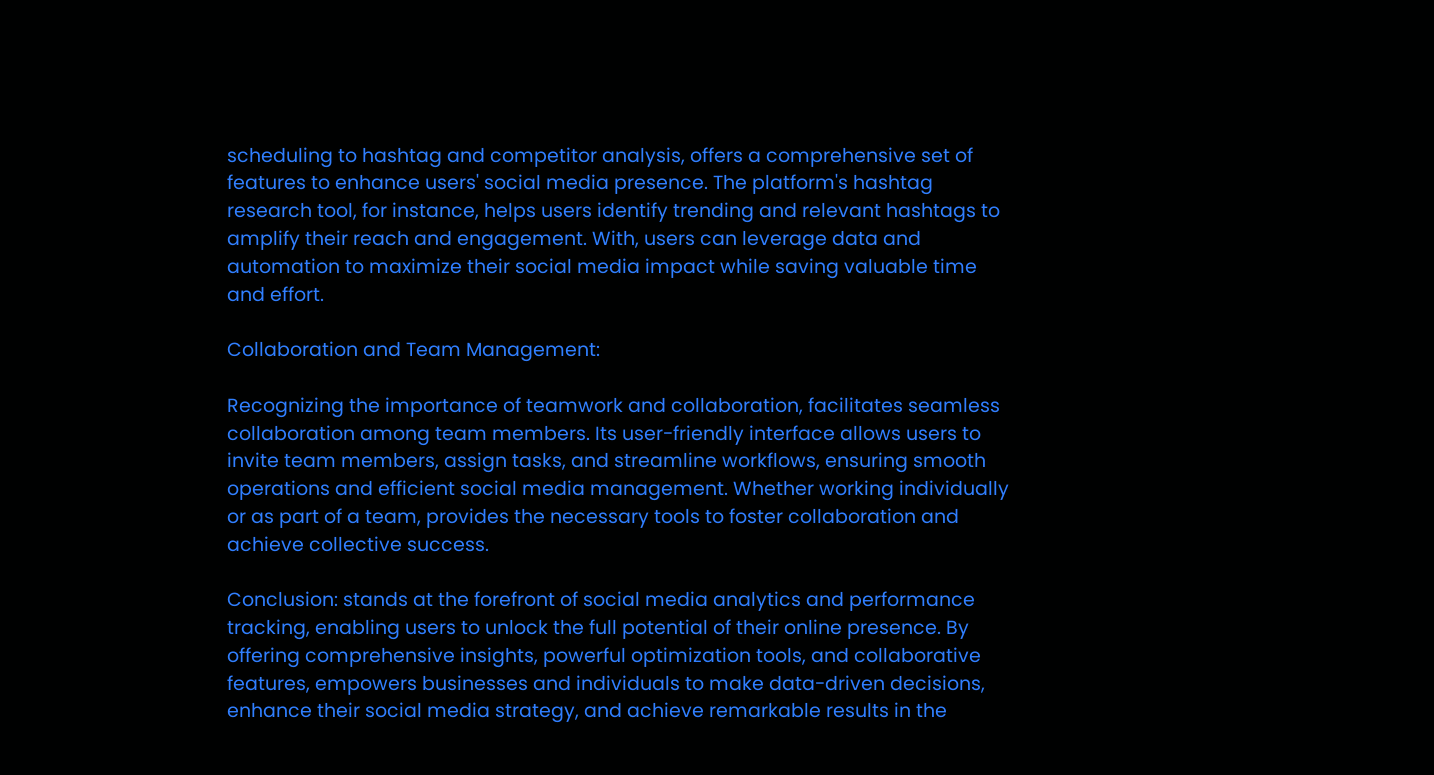scheduling to hashtag and competitor analysis, offers a comprehensive set of features to enhance users' social media presence. The platform's hashtag research tool, for instance, helps users identify trending and relevant hashtags to amplify their reach and engagement. With, users can leverage data and automation to maximize their social media impact while saving valuable time and effort.

Collaboration and Team Management:

Recognizing the importance of teamwork and collaboration, facilitates seamless collaboration among team members. Its user-friendly interface allows users to invite team members, assign tasks, and streamline workflows, ensuring smooth operations and efficient social media management. Whether working individually or as part of a team, provides the necessary tools to foster collaboration and achieve collective success.

Conclusion: stands at the forefront of social media analytics and performance tracking, enabling users to unlock the full potential of their online presence. By offering comprehensive insights, powerful optimization tools, and collaborative features, empowers businesses and individuals to make data-driven decisions, enhance their social media strategy, and achieve remarkable results in the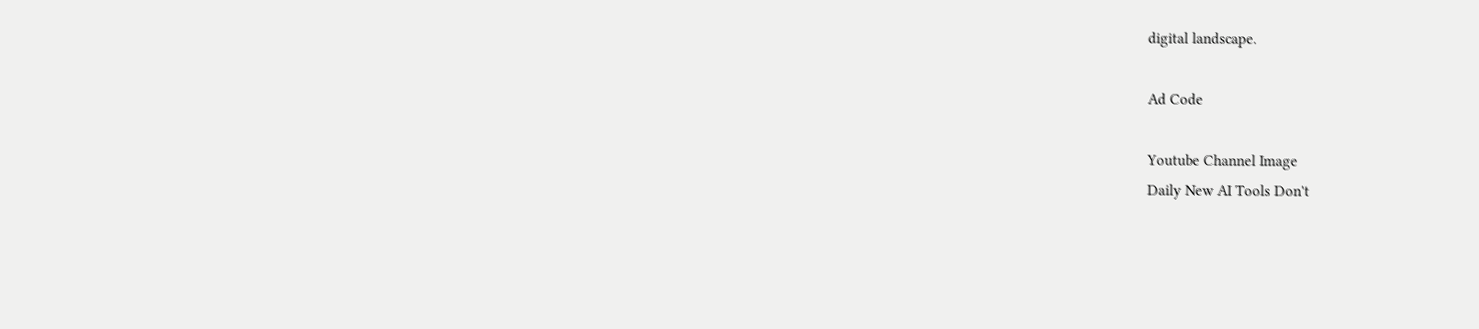digital landscape.

Ad Code

Youtube Channel Image
Daily New AI Tools Don't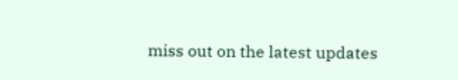miss out on the latest updates